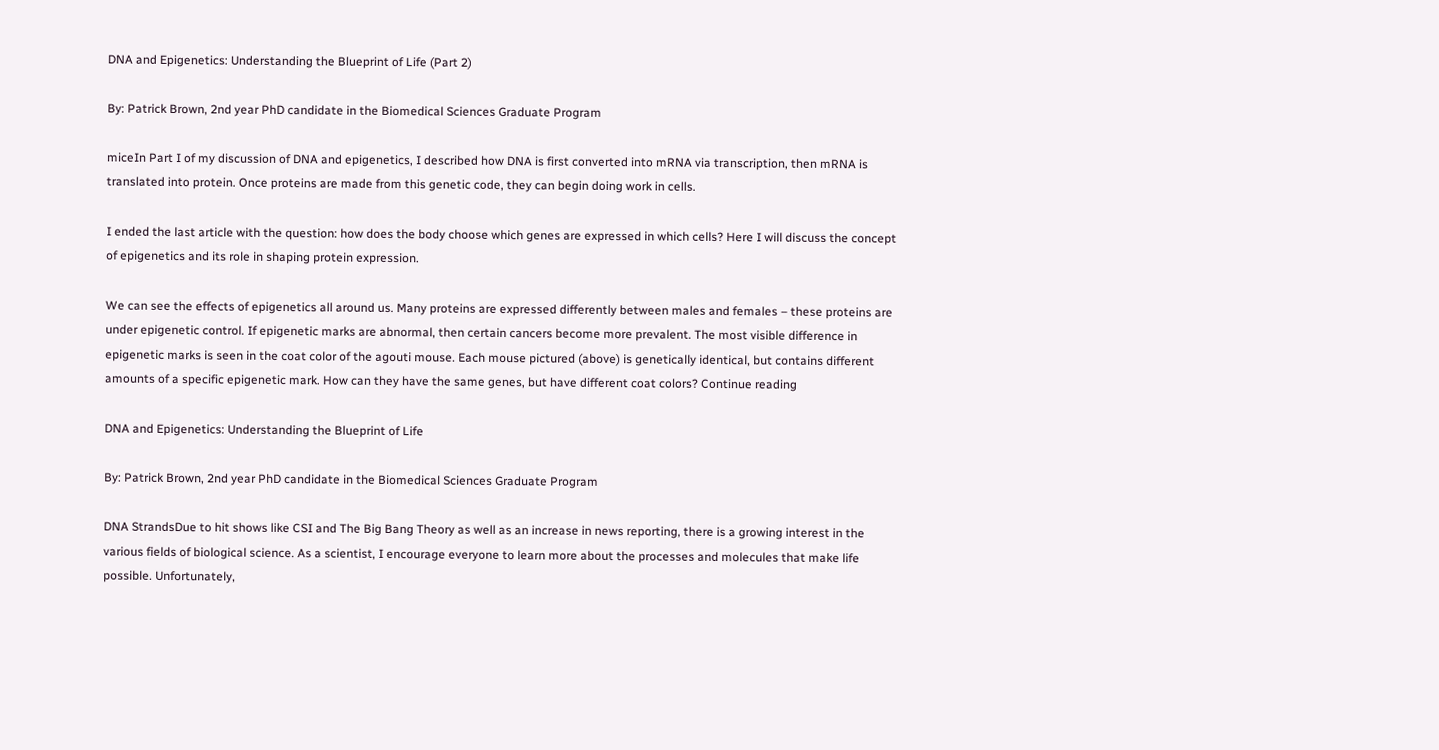DNA and Epigenetics: Understanding the Blueprint of Life (Part 2)

By: Patrick Brown, 2nd year PhD candidate in the Biomedical Sciences Graduate Program

miceIn Part I of my discussion of DNA and epigenetics, I described how DNA is first converted into mRNA via transcription, then mRNA is translated into protein. Once proteins are made from this genetic code, they can begin doing work in cells.

I ended the last article with the question: how does the body choose which genes are expressed in which cells? Here I will discuss the concept of epigenetics and its role in shaping protein expression.

We can see the effects of epigenetics all around us. Many proteins are expressed differently between males and females – these proteins are under epigenetic control. If epigenetic marks are abnormal, then certain cancers become more prevalent. The most visible difference in epigenetic marks is seen in the coat color of the agouti mouse. Each mouse pictured (above) is genetically identical, but contains different amounts of a specific epigenetic mark. How can they have the same genes, but have different coat colors? Continue reading

DNA and Epigenetics: Understanding the Blueprint of Life

By: Patrick Brown, 2nd year PhD candidate in the Biomedical Sciences Graduate Program

DNA StrandsDue to hit shows like CSI and The Big Bang Theory as well as an increase in news reporting, there is a growing interest in the various fields of biological science. As a scientist, I encourage everyone to learn more about the processes and molecules that make life possible. Unfortunately,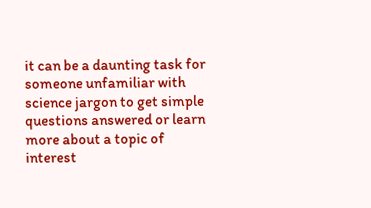it can be a daunting task for someone unfamiliar with science jargon to get simple questions answered or learn more about a topic of interest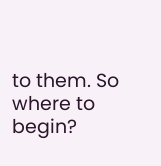to them. So where to begin?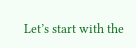Let’s start with the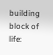building block of life: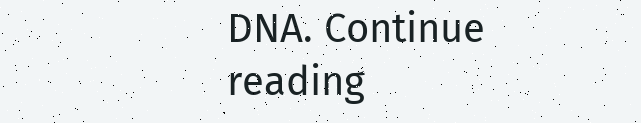DNA. Continue reading